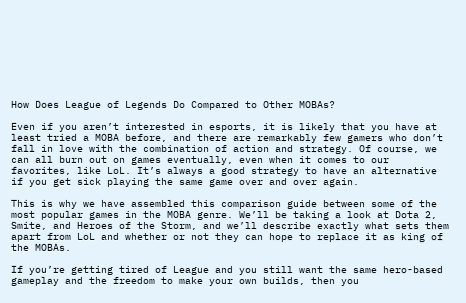How Does League of Legends Do Compared to Other MOBAs?

Even if you aren’t interested in esports, it is likely that you have at least tried a MOBA before, and there are remarkably few gamers who don’t fall in love with the combination of action and strategy. Of course, we can all burn out on games eventually, even when it comes to our favorites, like LoL. It’s always a good strategy to have an alternative if you get sick playing the same game over and over again.

This is why we have assembled this comparison guide between some of the most popular games in the MOBA genre. We’ll be taking a look at Dota 2, Smite, and Heroes of the Storm, and we’ll describe exactly what sets them apart from LoL and whether or not they can hope to replace it as king of the MOBAs.

If you’re getting tired of League and you still want the same hero-based gameplay and the freedom to make your own builds, then you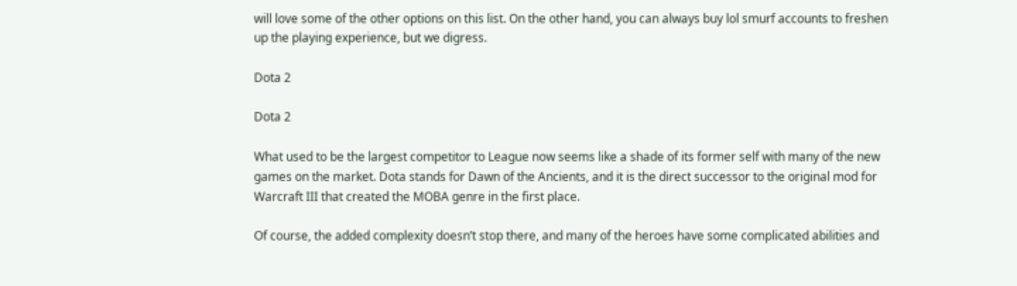will love some of the other options on this list. On the other hand, you can always buy lol smurf accounts to freshen up the playing experience, but we digress.

Dota 2

Dota 2

What used to be the largest competitor to League now seems like a shade of its former self with many of the new games on the market. Dota stands for Dawn of the Ancients, and it is the direct successor to the original mod for Warcraft III that created the MOBA genre in the first place.

Of course, the added complexity doesn’t stop there, and many of the heroes have some complicated abilities and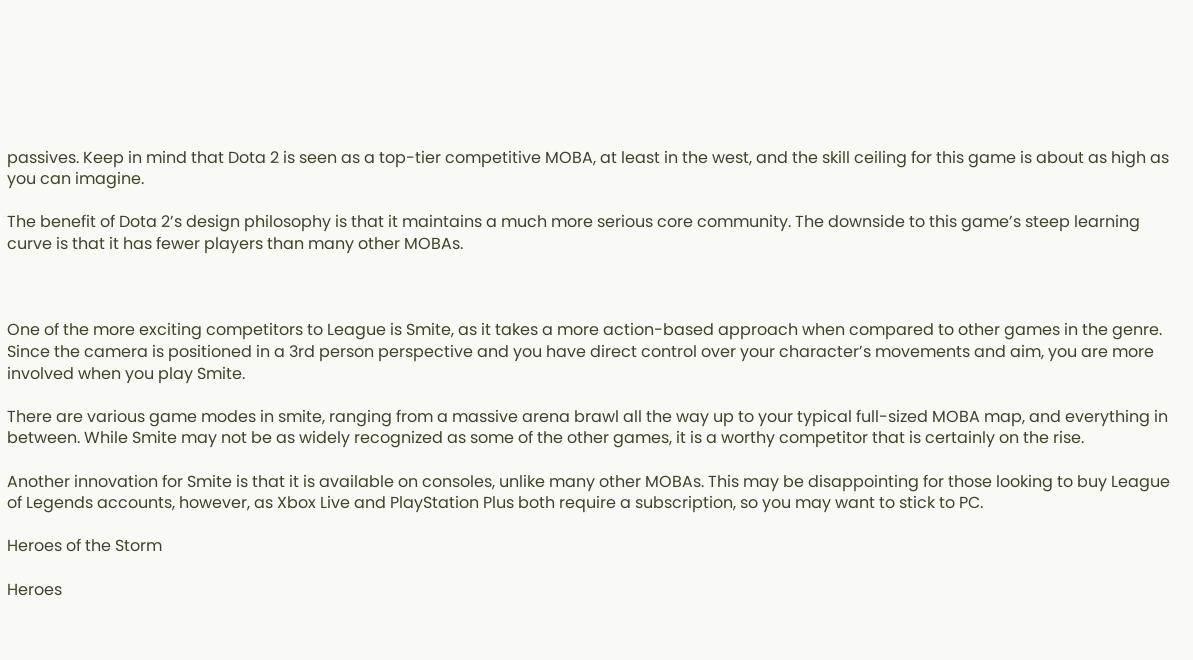passives. Keep in mind that Dota 2 is seen as a top-tier competitive MOBA, at least in the west, and the skill ceiling for this game is about as high as you can imagine.

The benefit of Dota 2’s design philosophy is that it maintains a much more serious core community. The downside to this game’s steep learning curve is that it has fewer players than many other MOBAs.



One of the more exciting competitors to League is Smite, as it takes a more action-based approach when compared to other games in the genre. Since the camera is positioned in a 3rd person perspective and you have direct control over your character’s movements and aim, you are more involved when you play Smite.

There are various game modes in smite, ranging from a massive arena brawl all the way up to your typical full-sized MOBA map, and everything in between. While Smite may not be as widely recognized as some of the other games, it is a worthy competitor that is certainly on the rise.

Another innovation for Smite is that it is available on consoles, unlike many other MOBAs. This may be disappointing for those looking to buy League of Legends accounts, however, as Xbox Live and PlayStation Plus both require a subscription, so you may want to stick to PC.

Heroes of the Storm

Heroes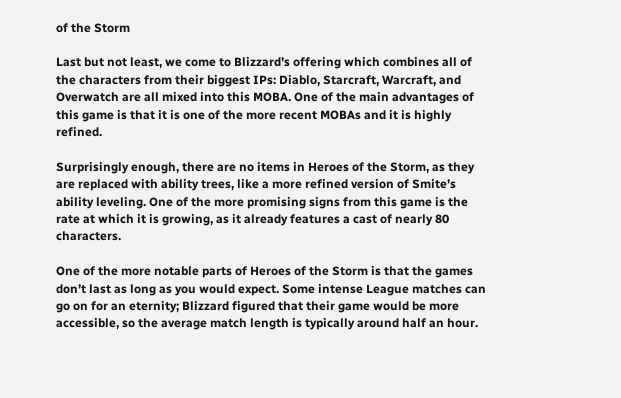of the Storm

Last but not least, we come to Blizzard’s offering which combines all of the characters from their biggest IPs: Diablo, Starcraft, Warcraft, and Overwatch are all mixed into this MOBA. One of the main advantages of this game is that it is one of the more recent MOBAs and it is highly refined.

Surprisingly enough, there are no items in Heroes of the Storm, as they are replaced with ability trees, like a more refined version of Smite’s ability leveling. One of the more promising signs from this game is the rate at which it is growing, as it already features a cast of nearly 80 characters.

One of the more notable parts of Heroes of the Storm is that the games don’t last as long as you would expect. Some intense League matches can go on for an eternity; Blizzard figured that their game would be more accessible, so the average match length is typically around half an hour.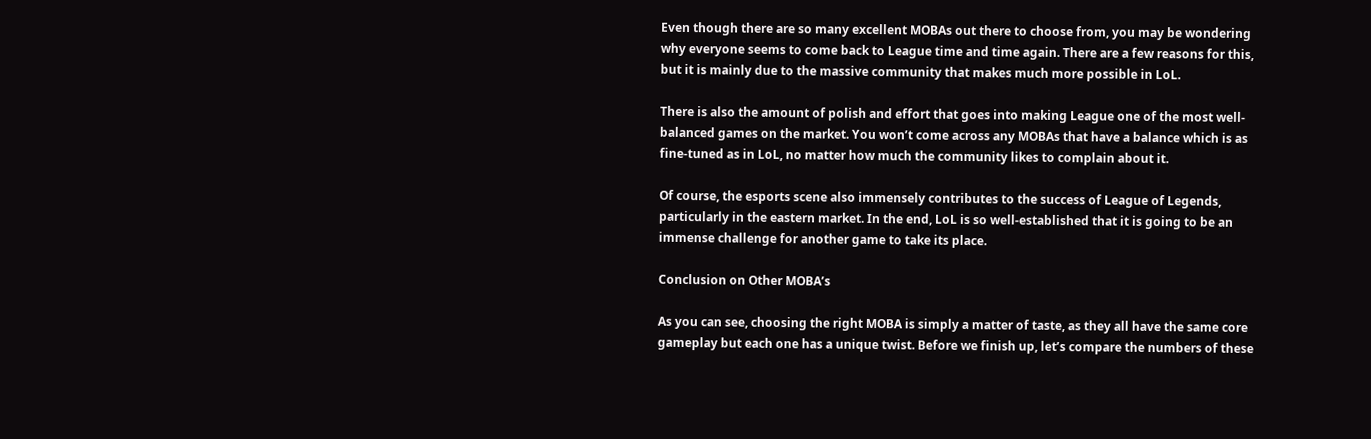Even though there are so many excellent MOBAs out there to choose from, you may be wondering why everyone seems to come back to League time and time again. There are a few reasons for this, but it is mainly due to the massive community that makes much more possible in LoL.

There is also the amount of polish and effort that goes into making League one of the most well-balanced games on the market. You won’t come across any MOBAs that have a balance which is as fine-tuned as in LoL, no matter how much the community likes to complain about it.

Of course, the esports scene also immensely contributes to the success of League of Legends, particularly in the eastern market. In the end, LoL is so well-established that it is going to be an immense challenge for another game to take its place.

Conclusion on Other MOBA’s

As you can see, choosing the right MOBA is simply a matter of taste, as they all have the same core gameplay but each one has a unique twist. Before we finish up, let’s compare the numbers of these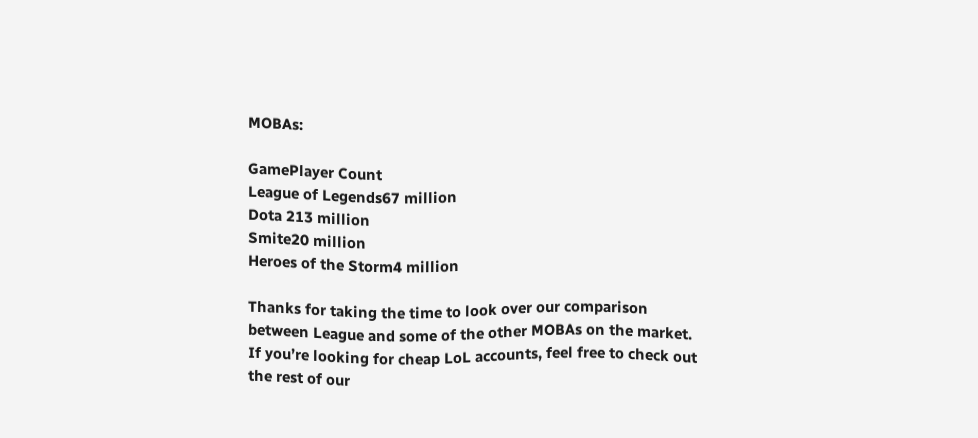MOBAs:

GamePlayer Count
League of Legends67 million
Dota 213 million
Smite20 million
Heroes of the Storm4 million

Thanks for taking the time to look over our comparison between League and some of the other MOBAs on the market. If you’re looking for cheap LoL accounts, feel free to check out the rest of our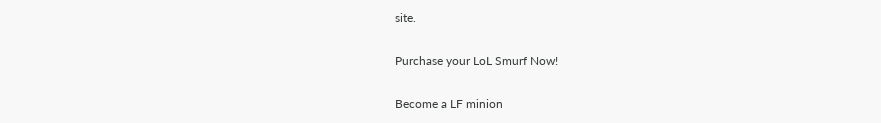site.

Purchase your LoL Smurf Now!

Become a LF minion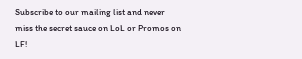Subscribe to our mailing list and never miss the secret sauce on LoL or Promos on LF!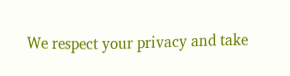We respect your privacy and take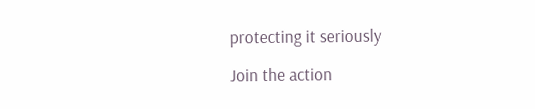protecting it seriously

Join the action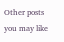Other posts you may like